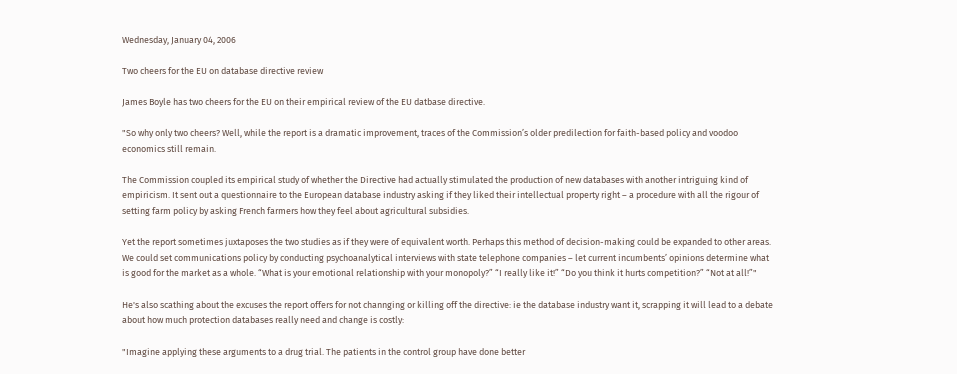Wednesday, January 04, 2006

Two cheers for the EU on database directive review

James Boyle has two cheers for the EU on their empirical review of the EU datbase directive.

"So why only two cheers? Well, while the report is a dramatic improvement, traces of the Commission’s older predilection for faith-based policy and voodoo economics still remain.

The Commission coupled its empirical study of whether the Directive had actually stimulated the production of new databases with another intriguing kind of empiricism. It sent out a questionnaire to the European database industry asking if they liked their intellectual property right – a procedure with all the rigour of setting farm policy by asking French farmers how they feel about agricultural subsidies.

Yet the report sometimes juxtaposes the two studies as if they were of equivalent worth. Perhaps this method of decision-making could be expanded to other areas. We could set communications policy by conducting psychoanalytical interviews with state telephone companies – let current incumbents’ opinions determine what is good for the market as a whole. “What is your emotional relationship with your monopoly?” “I really like it!” “Do you think it hurts competition?” “Not at all!”"

He's also scathing about the excuses the report offers for not channging or killing off the directive: ie the database industry want it, scrapping it will lead to a debate about how much protection databases really need and change is costly:

"Imagine applying these arguments to a drug trial. The patients in the control group have done better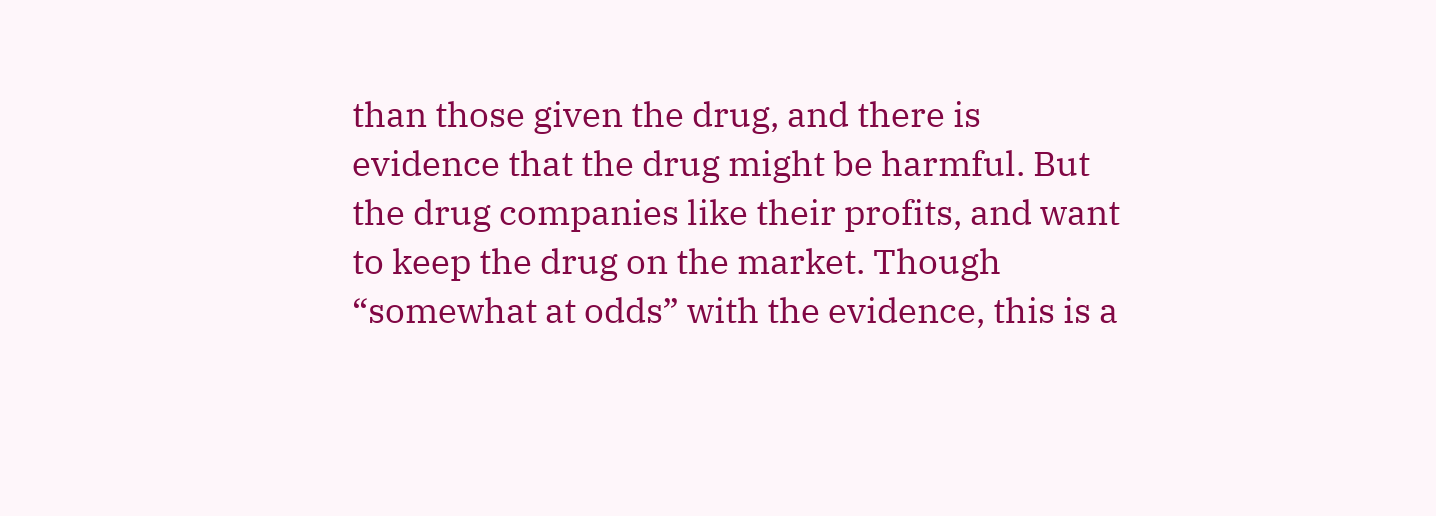than those given the drug, and there is evidence that the drug might be harmful. But the drug companies like their profits, and want to keep the drug on the market. Though “somewhat at odds” with the evidence, this is a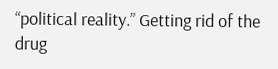“political reality.” Getting rid of the drug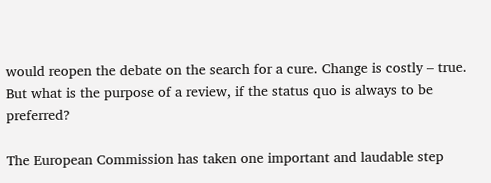would reopen the debate on the search for a cure. Change is costly – true. But what is the purpose of a review, if the status quo is always to be preferred?

The European Commission has taken one important and laudable step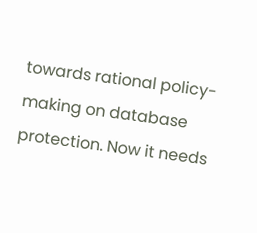towards rational policy-making on database protection. Now it needs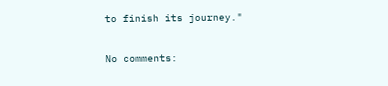to finish its journey."

No comments: